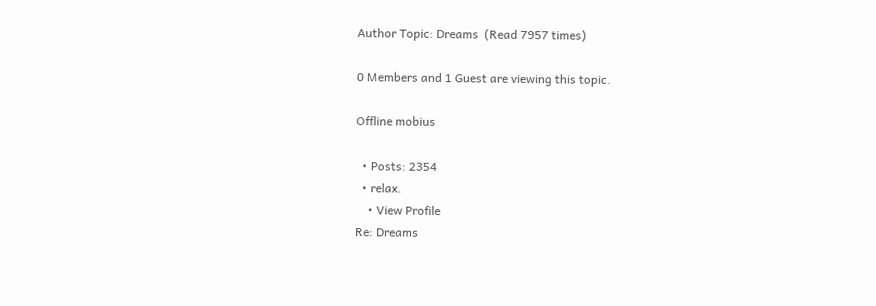Author Topic: Dreams  (Read 7957 times)

0 Members and 1 Guest are viewing this topic.

Offline mobius

  • Posts: 2354
  • relax.
    • View Profile
Re: Dreams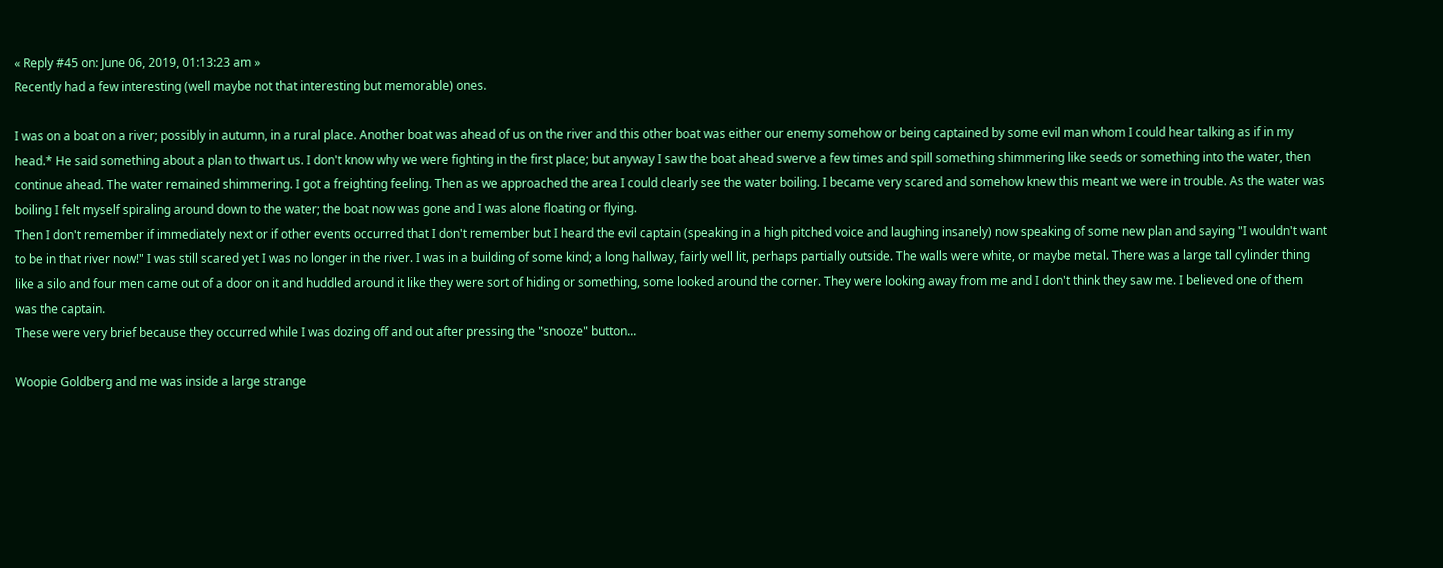« Reply #45 on: June 06, 2019, 01:13:23 am »
Recently had a few interesting (well maybe not that interesting but memorable) ones.

I was on a boat on a river; possibly in autumn, in a rural place. Another boat was ahead of us on the river and this other boat was either our enemy somehow or being captained by some evil man whom I could hear talking as if in my head.* He said something about a plan to thwart us. I don't know why we were fighting in the first place; but anyway I saw the boat ahead swerve a few times and spill something shimmering like seeds or something into the water, then continue ahead. The water remained shimmering. I got a freighting feeling. Then as we approached the area I could clearly see the water boiling. I became very scared and somehow knew this meant we were in trouble. As the water was boiling I felt myself spiraling around down to the water; the boat now was gone and I was alone floating or flying.
Then I don't remember if immediately next or if other events occurred that I don't remember but I heard the evil captain (speaking in a high pitched voice and laughing insanely) now speaking of some new plan and saying "I wouldn't want to be in that river now!" I was still scared yet I was no longer in the river. I was in a building of some kind; a long hallway, fairly well lit, perhaps partially outside. The walls were white, or maybe metal. There was a large tall cylinder thing like a silo and four men came out of a door on it and huddled around it like they were sort of hiding or something, some looked around the corner. They were looking away from me and I don't think they saw me. I believed one of them was the captain.
These were very brief because they occurred while I was dozing off and out after pressing the "snooze" button...

Woopie Goldberg and me was inside a large strange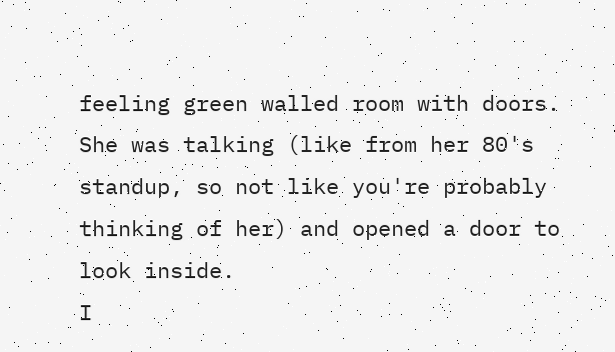feeling green walled room with doors. She was talking (like from her 80's standup, so not like you're probably thinking of her) and opened a door to look inside.
I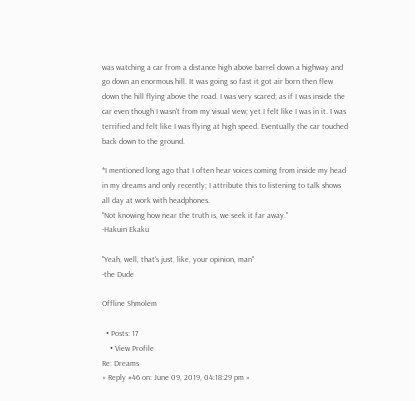was watching a car from a distance high above barrel down a highway and go down an enormous hill. It was going so fast it got air born then flew down the hill flying above the road. I was very scared; as if I was inside the car even though I wasn't from my visual view; yet I felt like I was in it. I was terrified and felt like I was flying at high speed. Eventually the car touched back down to the ground.

*I mentioned long ago that I often hear voices coming from inside my head in my dreams and only recently; I attribute this to listening to talk shows all day at work with headphones.
"Not knowing how near the truth is, we seek it far away."
-Hakuin Ekaku

"Yeah, well, that's just, like, your opinion, man"
-the Dude

Offline Shmolem

  • Posts: 17
    • View Profile
Re: Dreams
« Reply #46 on: June 09, 2019, 04:18:29 pm »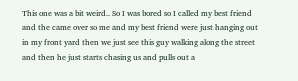This one was a bit weird.. So I was bored so I called my best friend and the came over so me and my best friend were just hanging out in my front yard then we just see this guy walking along the street and then he just starts chasing us and pulls out a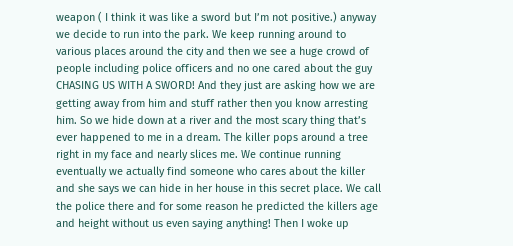weapon ( I think it was like a sword but I’m not positive.) anyway we decide to run into the park. We keep running around to various places around the city and then we see a huge crowd of people including police officers and no one cared about the guy CHASING US WITH A SWORD! And they just are asking how we are getting away from him and stuff rather then you know arresting him. So we hide down at a river and the most scary thing that’s ever happened to me in a dream. The killer pops around a tree right in my face and nearly slices me. We continue running eventually we actually find someone who cares about the killer and she says we can hide in her house in this secret place. We call the police there and for some reason he predicted the killers age and height without us even saying anything! Then I woke up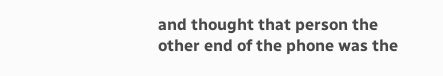and thought that person the other end of the phone was the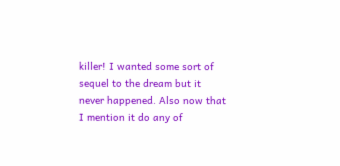killer! I wanted some sort of sequel to the dream but it never happened. Also now that I mention it do any of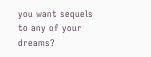you want sequels to any of your dreams?